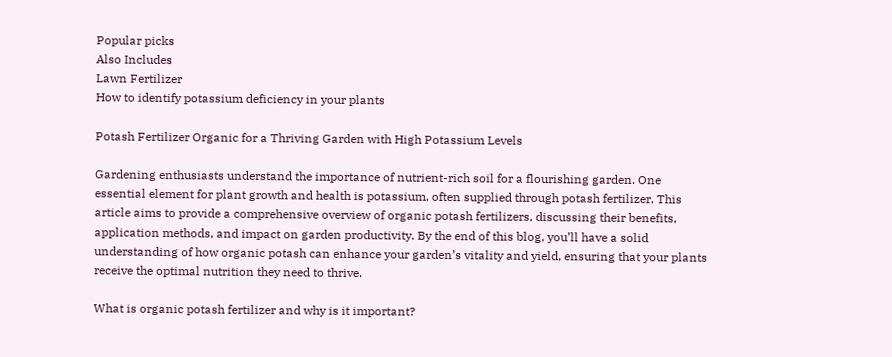Popular picks
Also Includes
Lawn Fertilizer
How to identify potassium deficiency in your plants

Potash Fertilizer Organic for a Thriving Garden with High Potassium Levels

Gardening enthusiasts understand the importance of nutrient-rich soil for a flourishing garden. One essential element for plant growth and health is potassium, often supplied through potash fertilizer. This article aims to provide a comprehensive overview of organic potash fertilizers, discussing their benefits, application methods, and impact on garden productivity. By the end of this blog, you’ll have a solid understanding of how organic potash can enhance your garden’s vitality and yield, ensuring that your plants receive the optimal nutrition they need to thrive.

What is organic potash fertilizer and why is it important?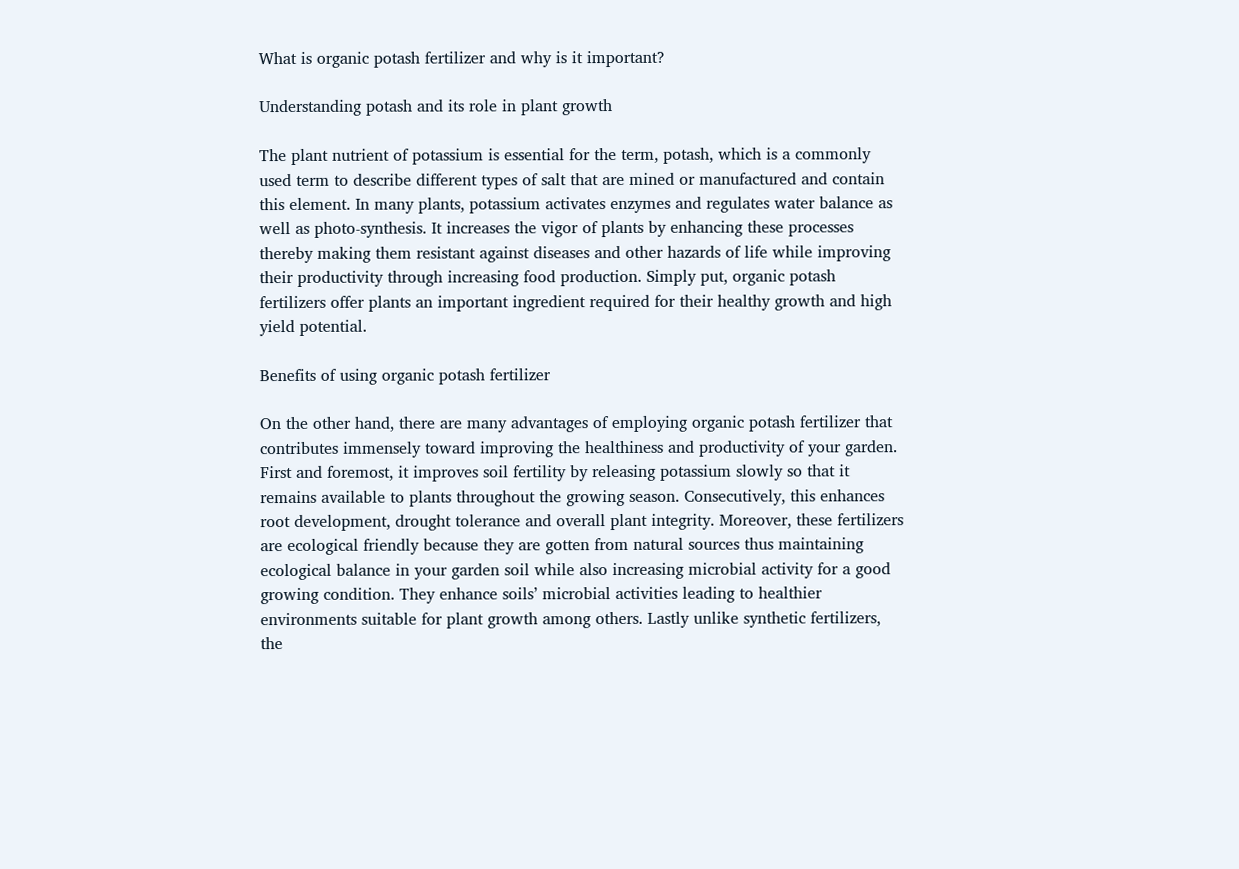What is organic potash fertilizer and why is it important?

Understanding potash and its role in plant growth

The plant nutrient of potassium is essential for the term, potash, which is a commonly used term to describe different types of salt that are mined or manufactured and contain this element. In many plants, potassium activates enzymes and regulates water balance as well as photo-synthesis. It increases the vigor of plants by enhancing these processes thereby making them resistant against diseases and other hazards of life while improving their productivity through increasing food production. Simply put, organic potash fertilizers offer plants an important ingredient required for their healthy growth and high yield potential.

Benefits of using organic potash fertilizer

On the other hand, there are many advantages of employing organic potash fertilizer that contributes immensely toward improving the healthiness and productivity of your garden. First and foremost, it improves soil fertility by releasing potassium slowly so that it remains available to plants throughout the growing season. Consecutively, this enhances root development, drought tolerance and overall plant integrity. Moreover, these fertilizers are ecological friendly because they are gotten from natural sources thus maintaining ecological balance in your garden soil while also increasing microbial activity for a good growing condition. They enhance soils’ microbial activities leading to healthier environments suitable for plant growth among others. Lastly unlike synthetic fertilizers, the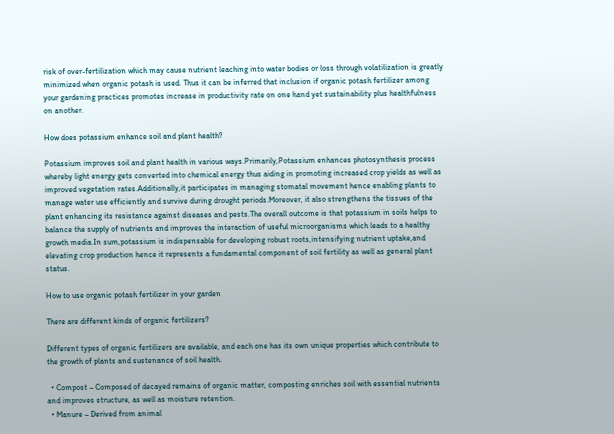risk of over-fertilization which may cause nutrient leaching into water bodies or loss through volatilization is greatly minimized when organic potash is used. Thus it can be inferred that inclusion if organic potash fertilizer among your gardening practices promotes increase in productivity rate on one hand yet sustainability plus healthfulness on another.

How does potassium enhance soil and plant health?

Potassium improves soil and plant health in various ways.Primarily,Potassium enhances photosynthesis process whereby light energy gets converted into chemical energy thus aiding in promoting increased crop yields as well as improved vegetation rates.Additionally,it participates in managing stomatal movement hence enabling plants to manage water use efficiently and survive during drought periods.Moreover, it also strengthens the tissues of the plant enhancing its resistance against diseases and pests.The overall outcome is that potassium in soils helps to balance the supply of nutrients and improves the interaction of useful microorganisms which leads to a healthy growth media.In sum,potassium is indispensable for developing robust roots,intensifying nutrient uptake,and elevating crop production hence it represents a fundamental component of soil fertility as well as general plant status.

How to use organic potash fertilizer in your garden

There are different kinds of organic fertilizers?

Different types of organic fertilizers are available, and each one has its own unique properties which contribute to the growth of plants and sustenance of soil health.

  • Compost – Composed of decayed remains of organic matter, composting enriches soil with essential nutrients and improves structure, as well as moisture retention.
  • Manure – Derived from animal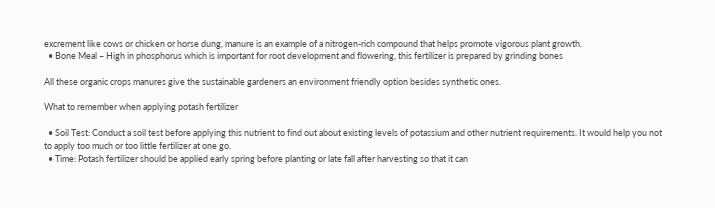excrement like cows or chicken or horse dung, manure is an example of a nitrogen-rich compound that helps promote vigorous plant growth.
  • Bone Meal – High in phosphorus which is important for root development and flowering, this fertilizer is prepared by grinding bones

All these organic crops manures give the sustainable gardeners an environment friendly option besides synthetic ones.

What to remember when applying potash fertilizer

  • Soil Test: Conduct a soil test before applying this nutrient to find out about existing levels of potassium and other nutrient requirements. It would help you not to apply too much or too little fertilizer at one go.
  • Time: Potash fertilizer should be applied early spring before planting or late fall after harvesting so that it can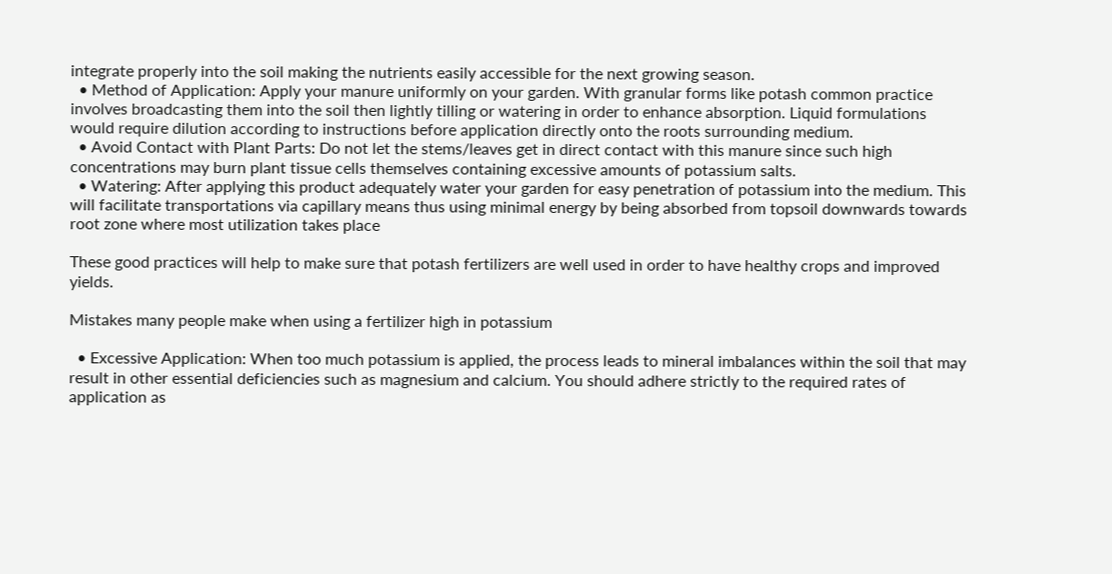integrate properly into the soil making the nutrients easily accessible for the next growing season.
  • Method of Application: Apply your manure uniformly on your garden. With granular forms like potash common practice involves broadcasting them into the soil then lightly tilling or watering in order to enhance absorption. Liquid formulations would require dilution according to instructions before application directly onto the roots surrounding medium.
  • Avoid Contact with Plant Parts: Do not let the stems/leaves get in direct contact with this manure since such high concentrations may burn plant tissue cells themselves containing excessive amounts of potassium salts.
  • Watering: After applying this product adequately water your garden for easy penetration of potassium into the medium. This will facilitate transportations via capillary means thus using minimal energy by being absorbed from topsoil downwards towards root zone where most utilization takes place

These good practices will help to make sure that potash fertilizers are well used in order to have healthy crops and improved yields.

Mistakes many people make when using a fertilizer high in potassium

  • Excessive Application: When too much potassium is applied, the process leads to mineral imbalances within the soil that may result in other essential deficiencies such as magnesium and calcium. You should adhere strictly to the required rates of application as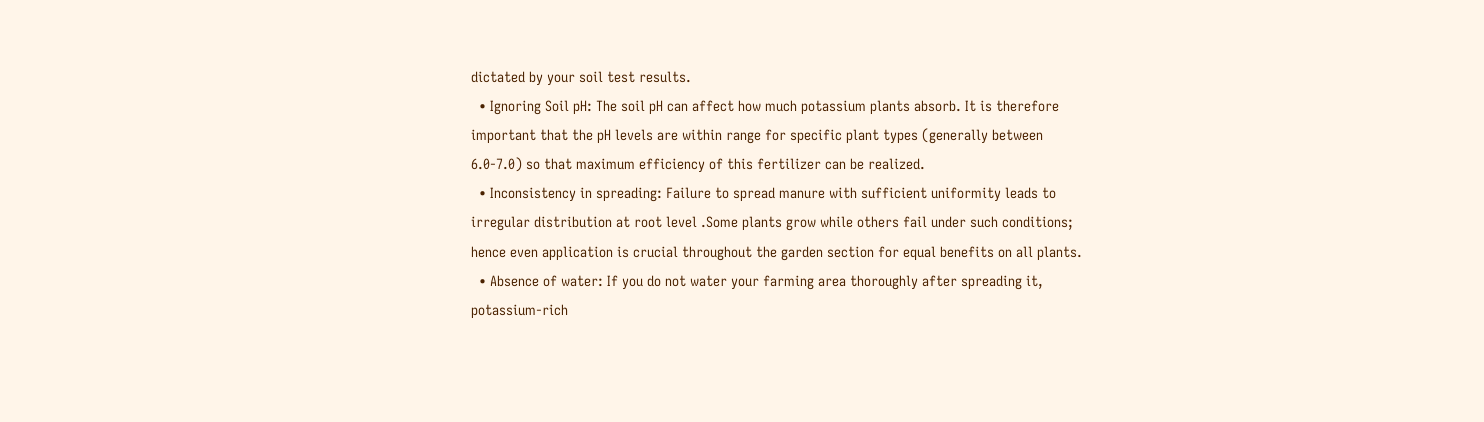dictated by your soil test results.
  • Ignoring Soil pH: The soil pH can affect how much potassium plants absorb. It is therefore important that the pH levels are within range for specific plant types (generally between 6.0-7.0) so that maximum efficiency of this fertilizer can be realized.
  • Inconsistency in spreading: Failure to spread manure with sufficient uniformity leads to irregular distribution at root level .Some plants grow while others fail under such conditions; hence even application is crucial throughout the garden section for equal benefits on all plants.
  • Absence of water: If you do not water your farming area thoroughly after spreading it, potassium-rich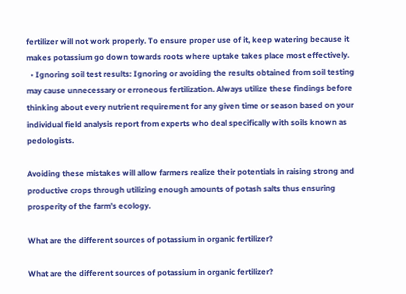fertilizer will not work properly. To ensure proper use of it, keep watering because it makes potassium go down towards roots where uptake takes place most effectively.
  • Ignoring soil test results: Ignoring or avoiding the results obtained from soil testing may cause unnecessary or erroneous fertilization. Always utilize these findings before thinking about every nutrient requirement for any given time or season based on your individual field analysis report from experts who deal specifically with soils known as pedologists.

Avoiding these mistakes will allow farmers realize their potentials in raising strong and productive crops through utilizing enough amounts of potash salts thus ensuring prosperity of the farm’s ecology.

What are the different sources of potassium in organic fertilizer?

What are the different sources of potassium in organic fertilizer?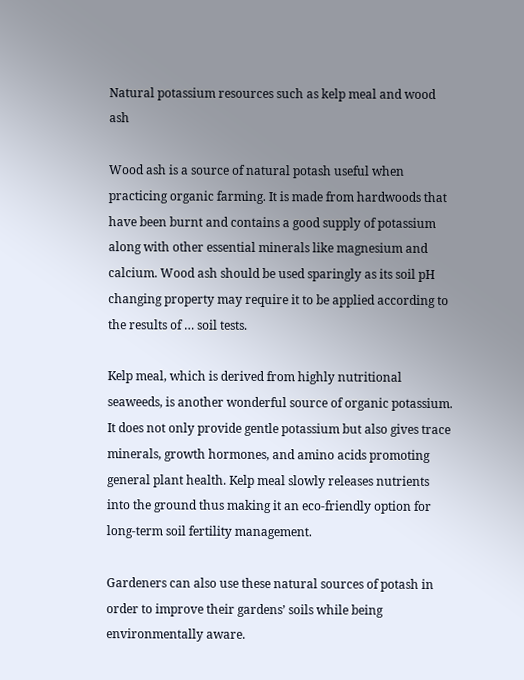Natural potassium resources such as kelp meal and wood ash

Wood ash is a source of natural potash useful when practicing organic farming. It is made from hardwoods that have been burnt and contains a good supply of potassium along with other essential minerals like magnesium and calcium. Wood ash should be used sparingly as its soil pH changing property may require it to be applied according to the results of … soil tests.

Kelp meal, which is derived from highly nutritional seaweeds, is another wonderful source of organic potassium. It does not only provide gentle potassium but also gives trace minerals, growth hormones, and amino acids promoting general plant health. Kelp meal slowly releases nutrients into the ground thus making it an eco-friendly option for long-term soil fertility management.

Gardeners can also use these natural sources of potash in order to improve their gardens’ soils while being environmentally aware.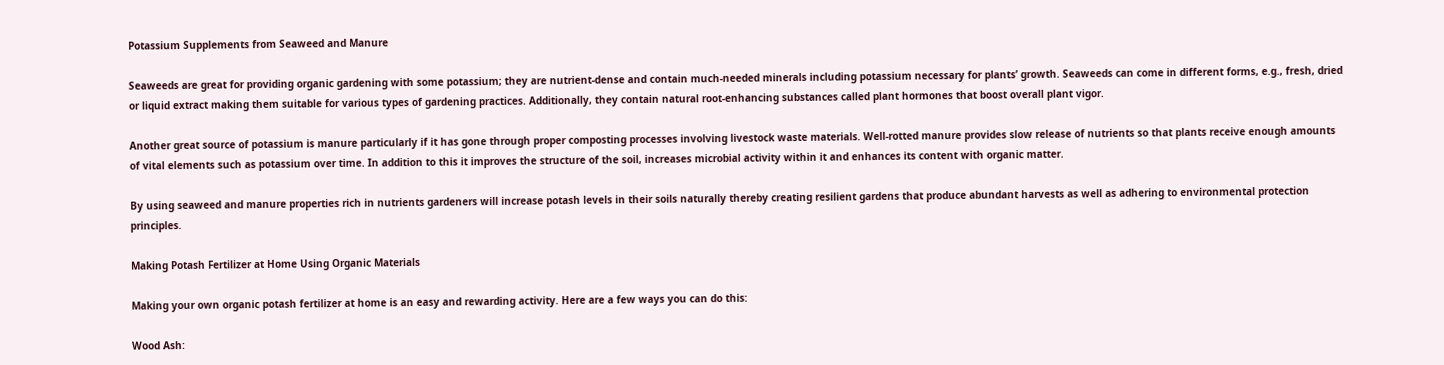Potassium Supplements from Seaweed and Manure

Seaweeds are great for providing organic gardening with some potassium; they are nutrient-dense and contain much-needed minerals including potassium necessary for plants’ growth. Seaweeds can come in different forms, e.g., fresh, dried or liquid extract making them suitable for various types of gardening practices. Additionally, they contain natural root-enhancing substances called plant hormones that boost overall plant vigor.

Another great source of potassium is manure particularly if it has gone through proper composting processes involving livestock waste materials. Well-rotted manure provides slow release of nutrients so that plants receive enough amounts of vital elements such as potassium over time. In addition to this it improves the structure of the soil, increases microbial activity within it and enhances its content with organic matter.

By using seaweed and manure properties rich in nutrients gardeners will increase potash levels in their soils naturally thereby creating resilient gardens that produce abundant harvests as well as adhering to environmental protection principles.

Making Potash Fertilizer at Home Using Organic Materials

Making your own organic potash fertilizer at home is an easy and rewarding activity. Here are a few ways you can do this:

Wood Ash: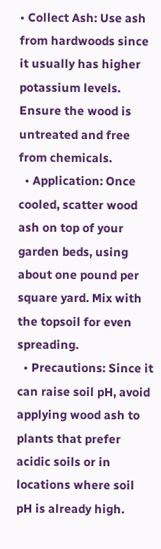• Collect Ash: Use ash from hardwoods since it usually has higher potassium levels. Ensure the wood is untreated and free from chemicals.
  • Application: Once cooled, scatter wood ash on top of your garden beds, using about one pound per square yard. Mix with the topsoil for even spreading.
  • Precautions: Since it can raise soil pH, avoid applying wood ash to plants that prefer acidic soils or in locations where soil pH is already high.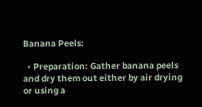Banana Peels:

  • Preparation: Gather banana peels and dry them out either by air drying or using a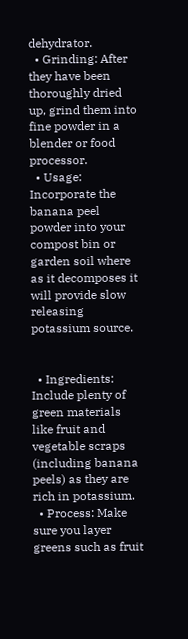dehydrator.
  • Grinding: After they have been thoroughly dried up, grind them into fine powder in a blender or food processor.
  • Usage: Incorporate the banana peel powder into your compost bin or garden soil where as it decomposes it will provide slow releasing potassium source.


  • Ingredients: Include plenty of green materials like fruit and vegetable scraps (including banana peels) as they are rich in potassium.
  • Process: Make sure you layer greens such as fruit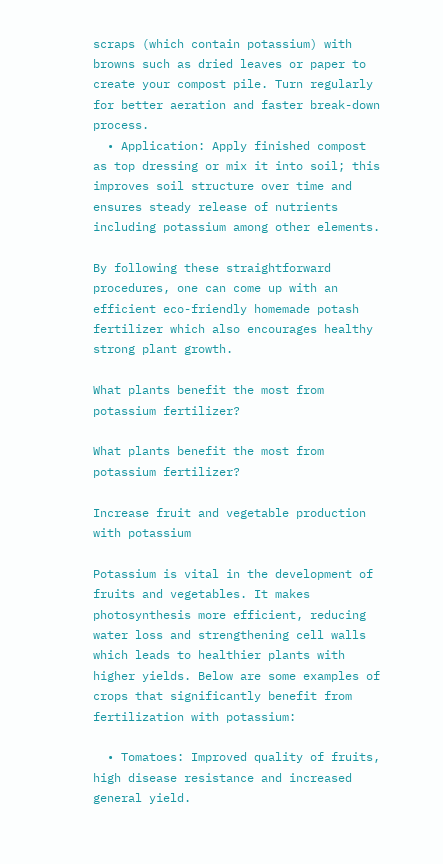scraps (which contain potassium) with browns such as dried leaves or paper to create your compost pile. Turn regularly for better aeration and faster break-down process.
  • Application: Apply finished compost as top dressing or mix it into soil; this improves soil structure over time and ensures steady release of nutrients including potassium among other elements.

By following these straightforward procedures, one can come up with an efficient eco-friendly homemade potash fertilizer which also encourages healthy strong plant growth.

What plants benefit the most from potassium fertilizer?

What plants benefit the most from potassium fertilizer?

Increase fruit and vegetable production with potassium

Potassium is vital in the development of fruits and vegetables. It makes photosynthesis more efficient, reducing water loss and strengthening cell walls which leads to healthier plants with higher yields. Below are some examples of crops that significantly benefit from fertilization with potassium:

  • Tomatoes: Improved quality of fruits, high disease resistance and increased general yield.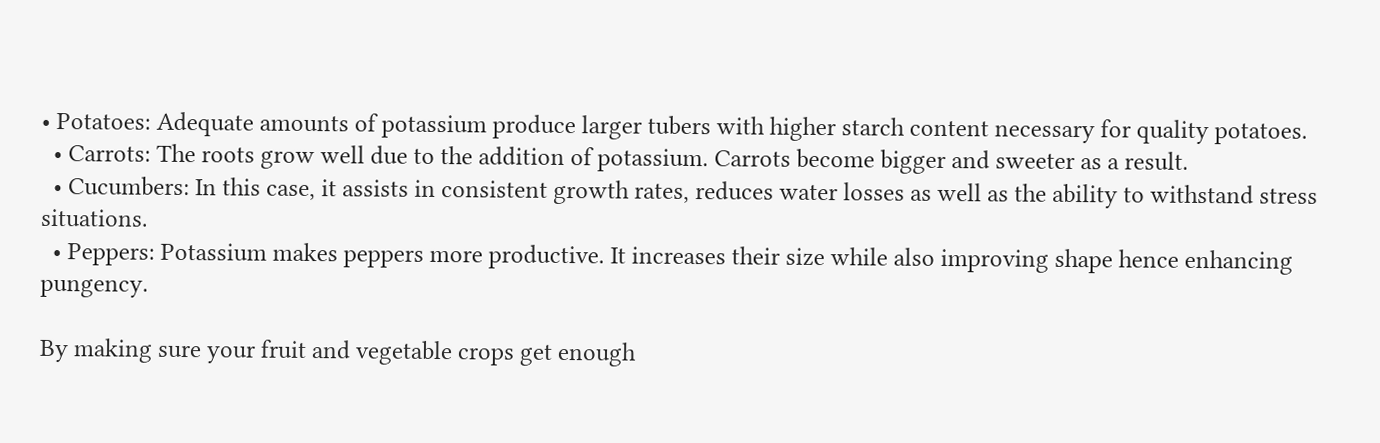• Potatoes: Adequate amounts of potassium produce larger tubers with higher starch content necessary for quality potatoes.
  • Carrots: The roots grow well due to the addition of potassium. Carrots become bigger and sweeter as a result.
  • Cucumbers: In this case, it assists in consistent growth rates, reduces water losses as well as the ability to withstand stress situations.
  • Peppers: Potassium makes peppers more productive. It increases their size while also improving shape hence enhancing pungency.

By making sure your fruit and vegetable crops get enough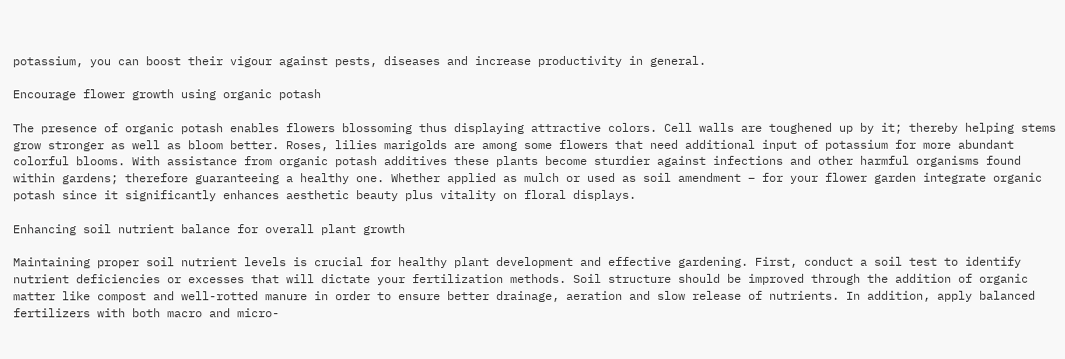potassium, you can boost their vigour against pests, diseases and increase productivity in general.

Encourage flower growth using organic potash

The presence of organic potash enables flowers blossoming thus displaying attractive colors. Cell walls are toughened up by it; thereby helping stems grow stronger as well as bloom better. Roses, lilies marigolds are among some flowers that need additional input of potassium for more abundant colorful blooms. With assistance from organic potash additives these plants become sturdier against infections and other harmful organisms found within gardens; therefore guaranteeing a healthy one. Whether applied as mulch or used as soil amendment – for your flower garden integrate organic potash since it significantly enhances aesthetic beauty plus vitality on floral displays.

Enhancing soil nutrient balance for overall plant growth

Maintaining proper soil nutrient levels is crucial for healthy plant development and effective gardening. First, conduct a soil test to identify nutrient deficiencies or excesses that will dictate your fertilization methods. Soil structure should be improved through the addition of organic matter like compost and well-rotted manure in order to ensure better drainage, aeration and slow release of nutrients. In addition, apply balanced fertilizers with both macro and micro-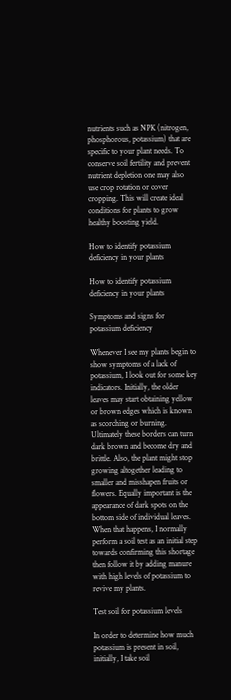nutrients such as NPK (nitrogen, phosphorous, potassium) that are specific to your plant needs. To conserve soil fertility and prevent nutrient depletion one may also use crop rotation or cover cropping. This will create ideal conditions for plants to grow healthy boosting yield.

How to identify potassium deficiency in your plants

How to identify potassium deficiency in your plants

Symptoms and signs for potassium deficiency

Whenever I see my plants begin to show symptoms of a lack of potassium, I look out for some key indicators. Initially, the older leaves may start obtaining yellow or brown edges which is known as scorching or burning. Ultimately these borders can turn dark brown and become dry and brittle. Also, the plant might stop growing altogether leading to smaller and misshapen fruits or flowers. Equally important is the appearance of dark spots on the bottom side of individual leaves. When that happens, I normally perform a soil test as an initial step towards confirming this shortage then follow it by adding manure with high levels of potassium to revive my plants.

Test soil for potassium levels

In order to determine how much potassium is present in soil, initially, I take soil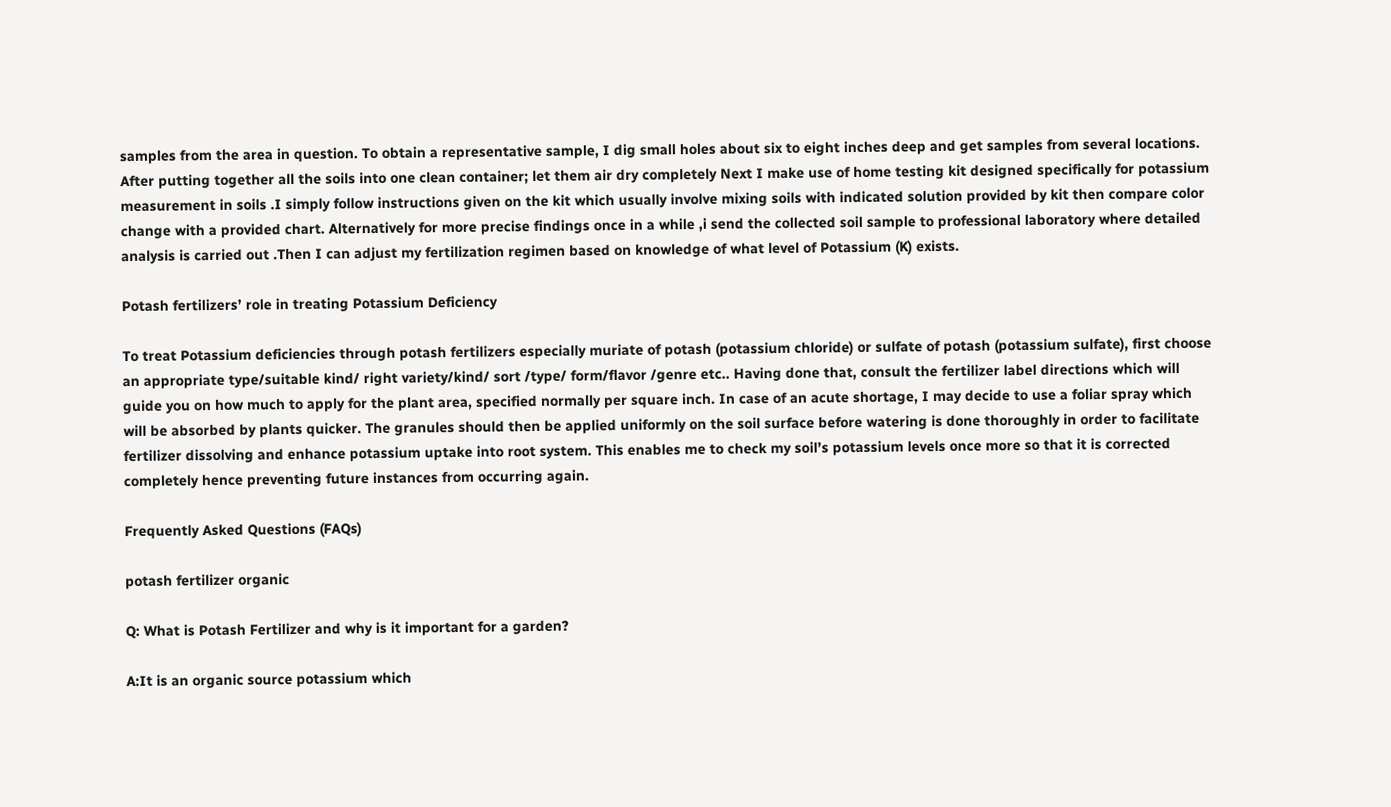samples from the area in question. To obtain a representative sample, I dig small holes about six to eight inches deep and get samples from several locations. After putting together all the soils into one clean container; let them air dry completely Next I make use of home testing kit designed specifically for potassium measurement in soils .I simply follow instructions given on the kit which usually involve mixing soils with indicated solution provided by kit then compare color change with a provided chart. Alternatively for more precise findings once in a while ,i send the collected soil sample to professional laboratory where detailed analysis is carried out .Then I can adjust my fertilization regimen based on knowledge of what level of Potassium (K) exists.

Potash fertilizers’ role in treating Potassium Deficiency

To treat Potassium deficiencies through potash fertilizers especially muriate of potash (potassium chloride) or sulfate of potash (potassium sulfate), first choose an appropriate type/suitable kind/ right variety/kind/ sort /type/ form/flavor /genre etc.. Having done that, consult the fertilizer label directions which will guide you on how much to apply for the plant area, specified normally per square inch. In case of an acute shortage, I may decide to use a foliar spray which will be absorbed by plants quicker. The granules should then be applied uniformly on the soil surface before watering is done thoroughly in order to facilitate fertilizer dissolving and enhance potassium uptake into root system. This enables me to check my soil’s potassium levels once more so that it is corrected completely hence preventing future instances from occurring again.

Frequently Asked Questions (FAQs)

potash fertilizer organic

Q: What is Potash Fertilizer and why is it important for a garden?

A:It is an organic source potassium which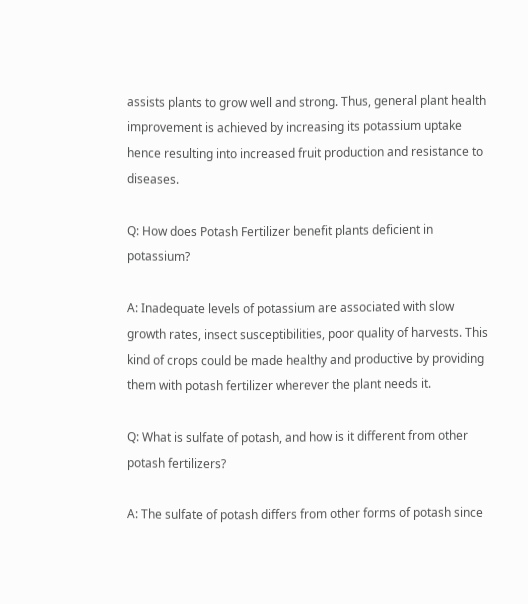assists plants to grow well and strong. Thus, general plant health improvement is achieved by increasing its potassium uptake hence resulting into increased fruit production and resistance to diseases.

Q: How does Potash Fertilizer benefit plants deficient in potassium?

A: Inadequate levels of potassium are associated with slow growth rates, insect susceptibilities, poor quality of harvests. This kind of crops could be made healthy and productive by providing them with potash fertilizer wherever the plant needs it.

Q: What is sulfate of potash, and how is it different from other potash fertilizers?

A: The sulfate of potash differs from other forms of potash since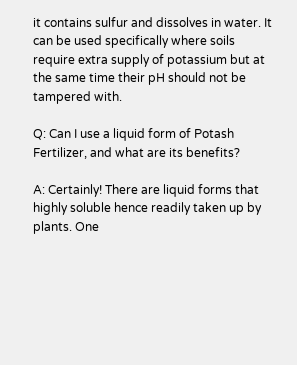it contains sulfur and dissolves in water. It can be used specifically where soils require extra supply of potassium but at the same time their pH should not be tampered with.

Q: Can I use a liquid form of Potash Fertilizer, and what are its benefits?

A: Certainly! There are liquid forms that highly soluble hence readily taken up by plants. One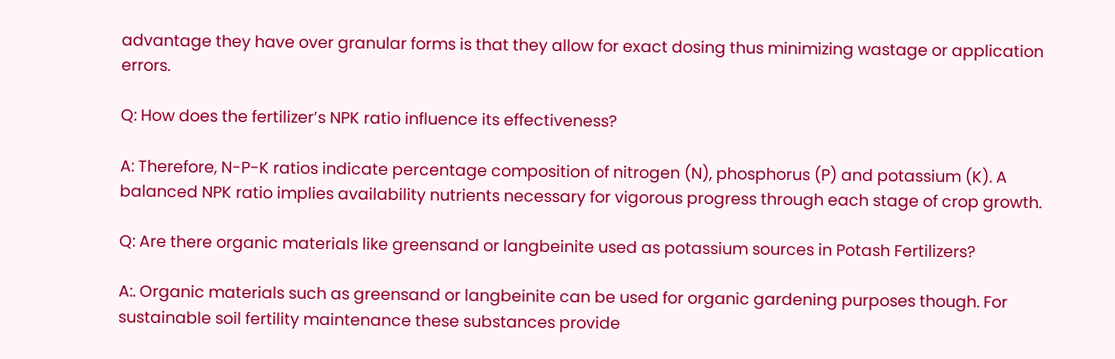advantage they have over granular forms is that they allow for exact dosing thus minimizing wastage or application errors.

Q: How does the fertilizer’s NPK ratio influence its effectiveness?

A: Therefore, N-P-K ratios indicate percentage composition of nitrogen (N), phosphorus (P) and potassium (K). A balanced NPK ratio implies availability nutrients necessary for vigorous progress through each stage of crop growth.

Q: Are there organic materials like greensand or langbeinite used as potassium sources in Potash Fertilizers?

A:. Organic materials such as greensand or langbeinite can be used for organic gardening purposes though. For sustainable soil fertility maintenance these substances provide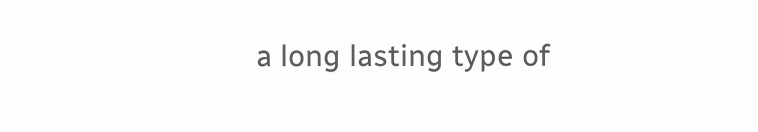a long lasting type of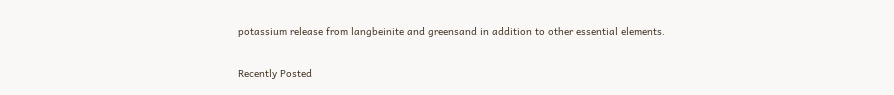potassium release from langbeinite and greensand in addition to other essential elements.

Recently Posted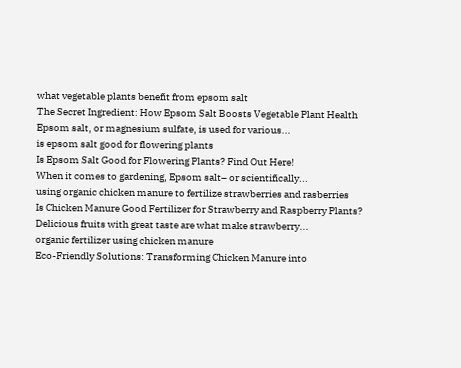what vegetable plants benefit from epsom salt
The Secret Ingredient: How Epsom Salt Boosts Vegetable Plant Health
Epsom salt, or magnesium sulfate, is used for various...
is epsom salt good for flowering plants
Is Epsom Salt Good for Flowering Plants? Find Out Here!
When it comes to gardening, Epsom salt– or scientifically...
using organic chicken manure to fertilize strawberries and rasberries
Is Chicken Manure Good Fertilizer for Strawberry and Raspberry Plants?
Delicious fruits with great taste are what make strawberry...
organic fertilizer using chicken manure
Eco-Friendly Solutions: Transforming Chicken Manure into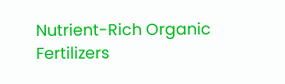Nutrient-Rich Organic Fertilizers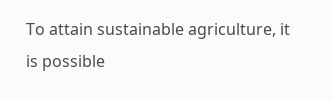To attain sustainable agriculture, it is possible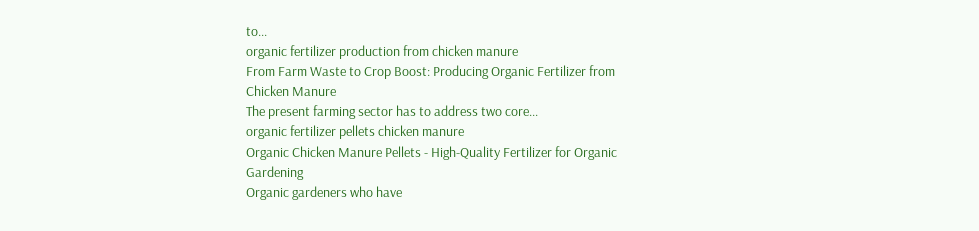to...
organic fertilizer production from chicken manure
From Farm Waste to Crop Boost: Producing Organic Fertilizer from Chicken Manure
The present farming sector has to address two core...
organic fertilizer pellets chicken manure
Organic Chicken Manure Pellets - High-Quality Fertilizer for Organic Gardening
Organic gardeners who have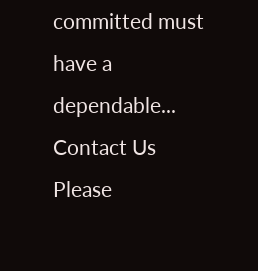committed must have a dependable...
Contact Us
Please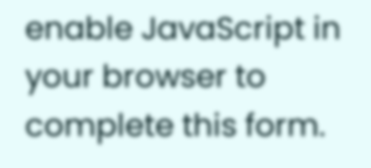enable JavaScript in your browser to complete this form.